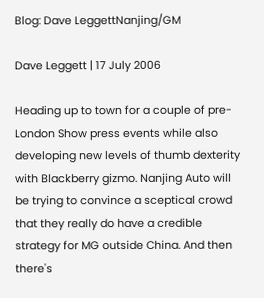Blog: Dave LeggettNanjing/GM

Dave Leggett | 17 July 2006

Heading up to town for a couple of pre-London Show press events while also developing new levels of thumb dexterity with Blackberry gizmo. Nanjing Auto will be trying to convince a sceptical crowd that they really do have a credible strategy for MG outside China. And then there's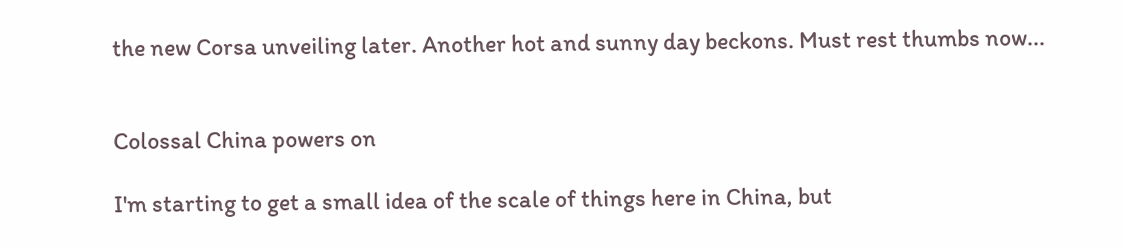the new Corsa unveiling later. Another hot and sunny day beckons. Must rest thumbs now...


Colossal China powers on

I'm starting to get a small idea of the scale of things here in China, but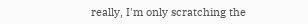really, I'm only scratching the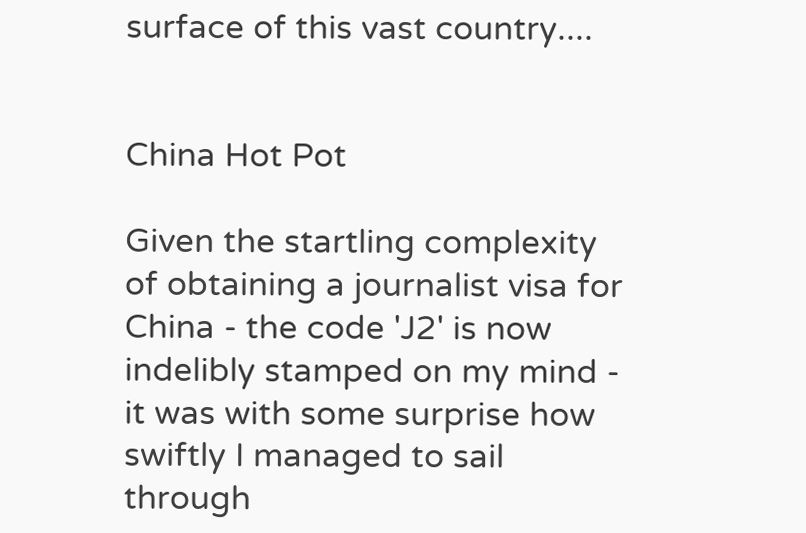surface of this vast country....


China Hot Pot

Given the startling complexity of obtaining a journalist visa for China - the code 'J2' is now indelibly stamped on my mind - it was with some surprise how swiftly I managed to sail through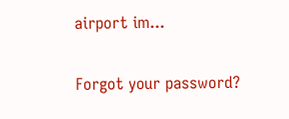airport im...

Forgot your password?